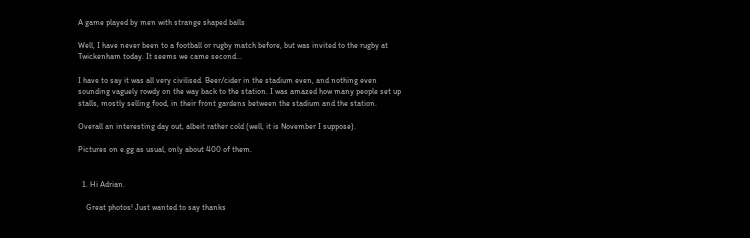A game played by men with strange shaped balls

Well, I have never been to a football or rugby match before, but was invited to the rugby at Twickenham today. It seems we came second...

I have to say it was all very civilised. Beer/cider in the stadium even, and nothing even sounding vaguely rowdy on the way back to the station. I was amazed how many people set up stalls, mostly selling food, in their front gardens between the stadium and the station.

Overall an interesting day out, albeit rather cold (well, it is November I suppose).

Pictures on e.gg as usual, only about 400 of them.


  1. Hi Adrian.

    Great photos! Just wanted to say thanks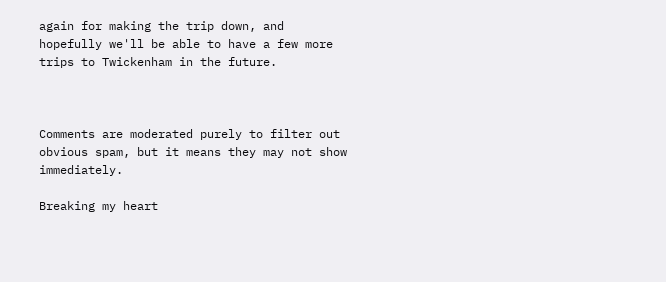again for making the trip down, and hopefully we'll be able to have a few more trips to Twickenham in the future.



Comments are moderated purely to filter out obvious spam, but it means they may not show immediately.

Breaking my heart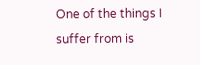One of the things I suffer from is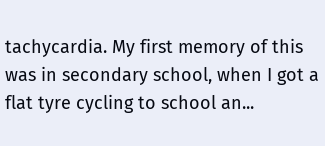tachycardia. My first memory of this was in secondary school, when I got a flat tyre cycling to school an...